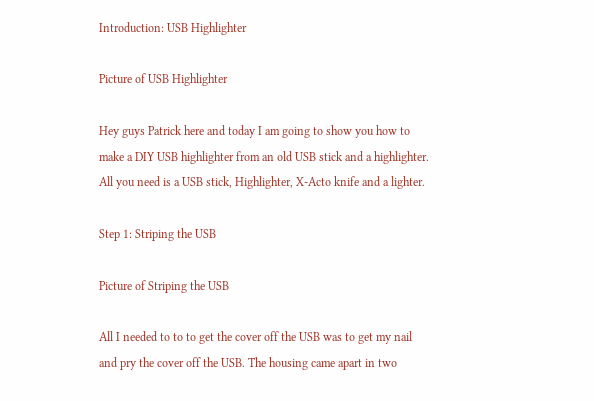Introduction: USB Highlighter

Picture of USB Highlighter

Hey guys Patrick here and today I am going to show you how to make a DIY USB highlighter from an old USB stick and a highlighter. All you need is a USB stick, Highlighter, X-Acto knife and a lighter.

Step 1: Striping the USB

Picture of Striping the USB

All I needed to to to get the cover off the USB was to get my nail and pry the cover off the USB. The housing came apart in two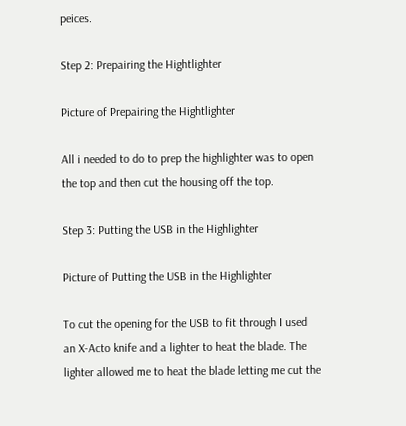peices.

Step 2: Prepairing the Hightlighter

Picture of Prepairing the Hightlighter

All i needed to do to prep the highlighter was to open the top and then cut the housing off the top.

Step 3: Putting the USB in the Highlighter

Picture of Putting the USB in the Highlighter

To cut the opening for the USB to fit through I used an X-Acto knife and a lighter to heat the blade. The lighter allowed me to heat the blade letting me cut the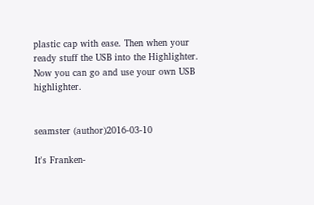plastic cap with ease. Then when your ready stuff the USB into the Highlighter. Now you can go and use your own USB highlighter.


seamster (author)2016-03-10

It's Franken-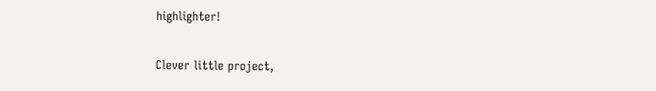highlighter!

Clever little project,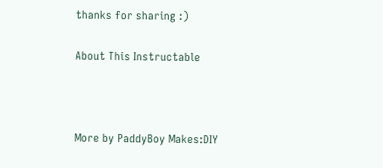thanks for sharing :)

About This Instructable



More by PaddyBoy Makes:DIY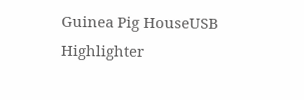Guinea Pig HouseUSB Highlighter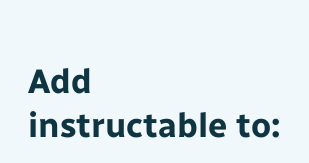Add instructable to: